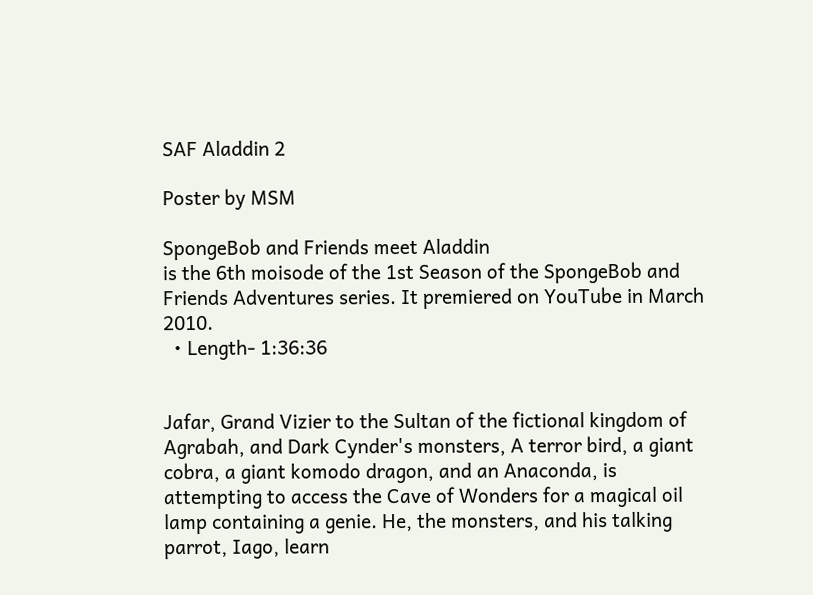SAF Aladdin 2

Poster by MSM

SpongeBob and Friends meet Aladdin
is the 6th moisode of the 1st Season of the SpongeBob and Friends Adventures series. It premiered on YouTube in March 2010.
  • Length- 1:36:36


Jafar, Grand Vizier to the Sultan of the fictional kingdom of Agrabah, and Dark Cynder's monsters, A terror bird, a giant cobra, a giant komodo dragon, and an Anaconda, is attempting to access the Cave of Wonders for a magical oil lamp containing a genie. He, the monsters, and his talking parrot, Iago, learn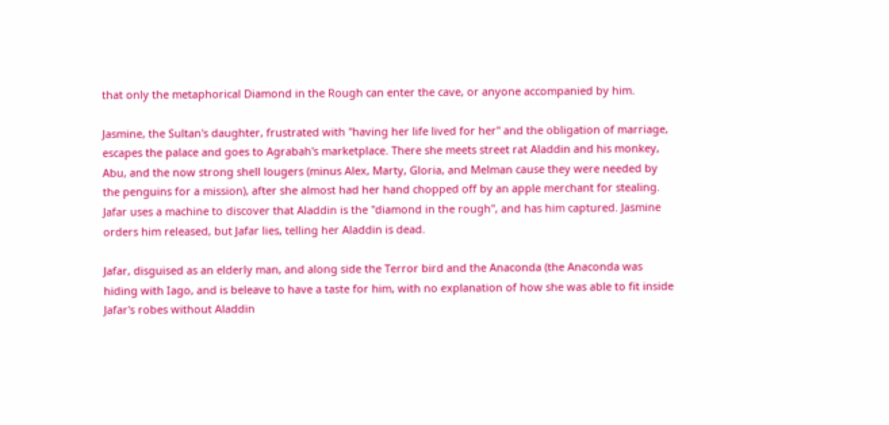that only the metaphorical Diamond in the Rough can enter the cave, or anyone accompanied by him.

Jasmine, the Sultan's daughter, frustrated with "having her life lived for her" and the obligation of marriage, escapes the palace and goes to Agrabah's marketplace. There she meets street rat Aladdin and his monkey, Abu, and the now strong shell lougers (minus Alex, Marty, Gloria, and Melman cause they were needed by the penguins for a mission), after she almost had her hand chopped off by an apple merchant for stealing. Jafar uses a machine to discover that Aladdin is the "diamond in the rough", and has him captured. Jasmine orders him released, but Jafar lies, telling her Aladdin is dead.

Jafar, disguised as an elderly man, and along side the Terror bird and the Anaconda (the Anaconda was hiding with Iago, and is beleave to have a taste for him, with no explanation of how she was able to fit inside Jafar's robes without Aladdin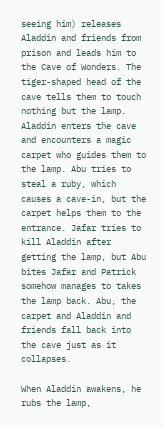seeing him) releases Aladdin and friends from prison and leads him to the Cave of Wonders. The tiger-shaped head of the cave tells them to touch nothing but the lamp. Aladdin enters the cave and encounters a magic carpet who guides them to the lamp. Abu tries to steal a ruby, which causes a cave-in, but the carpet helps them to the entrance. Jafar tries to kill Aladdin after getting the lamp, but Abu bites Jafar and Patrick somehow manages to takes the lamp back. Abu, the carpet and Aladdin and friends fall back into the cave just as it collapses.

When Aladdin awakens, he rubs the lamp,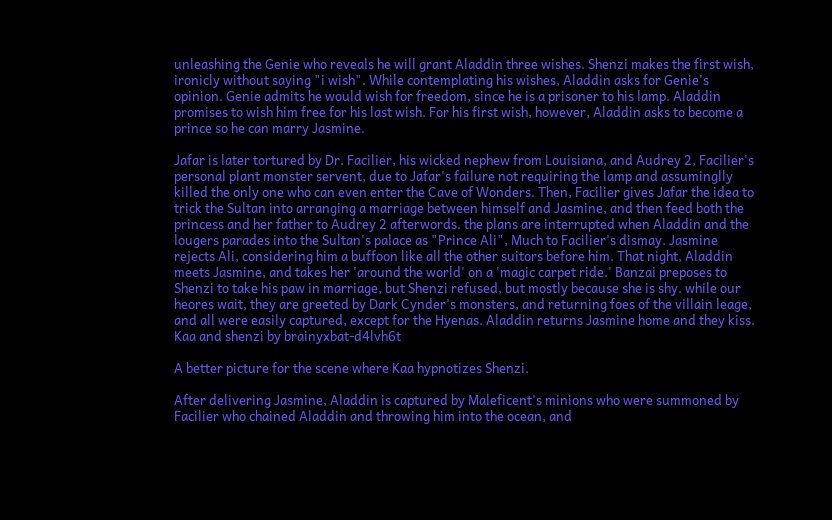unleashing the Genie who reveals he will grant Aladdin three wishes. Shenzi makes the first wish, ironicly without saying "i wish". While contemplating his wishes, Aladdin asks for Genie's opinion. Genie admits he would wish for freedom, since he is a prisoner to his lamp. Aladdin promises to wish him free for his last wish. For his first wish, however, Aladdin asks to become a prince so he can marry Jasmine.

Jafar is later tortured by Dr. Facilier, his wicked nephew from Louisiana, and Audrey 2, Facilier's personal plant monster servent, due to Jafar's failure not requiring the lamp and assuminglly killed the only one who can even enter the Cave of Wonders. Then, Facilier gives Jafar the idea to trick the Sultan into arranging a marriage between himself and Jasmine, and then feed both the princess and her father to Audrey 2 afterwords. the plans are interrupted when Aladdin and the lougers parades into the Sultan's palace as "Prince Ali", Much to Facilier's dismay. Jasmine rejects Ali, considering him a buffoon like all the other suitors before him. That night, Aladdin meets Jasmine, and takes her 'around the world' on a 'magic carpet ride.' Banzai preposes to Shenzi to take his paw in marriage, but Shenzi refused, but mostly because she is shy. while our heores wait, they are greeted by Dark Cynder's monsters, and returning foes of the villain leage, and all were easily captured, except for the Hyenas. Aladdin returns Jasmine home and they kiss.
Kaa and shenzi by brainyxbat-d4lvh6t

A better picture for the scene where Kaa hypnotizes Shenzi.

After delivering Jasmine, Aladdin is captured by Maleficent's minions who were summoned by Facilier who chained Aladdin and throwing him into the ocean, and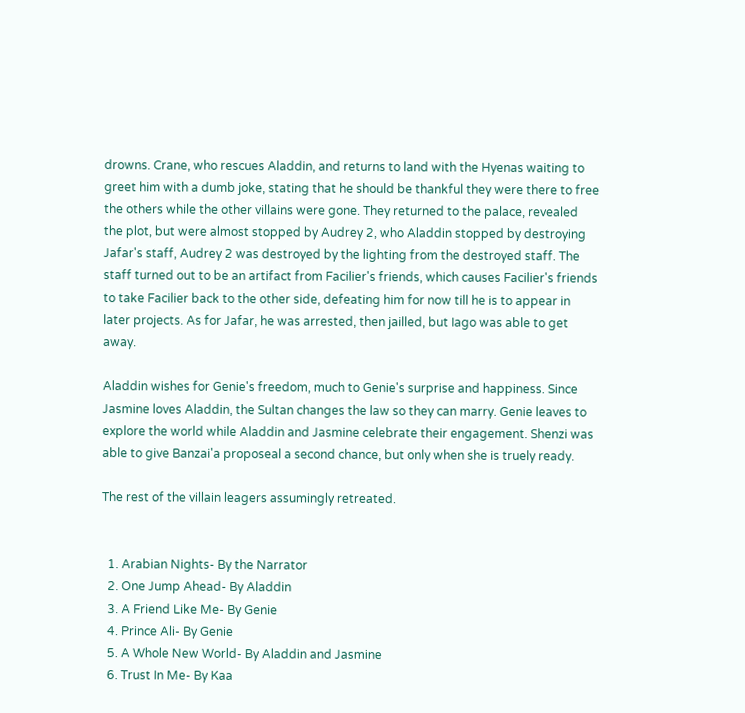drowns. Crane, who rescues Aladdin, and returns to land with the Hyenas waiting to greet him with a dumb joke, stating that he should be thankful they were there to free the others while the other villains were gone. They returned to the palace, revealed the plot, but were almost stopped by Audrey 2, who Aladdin stopped by destroying Jafar's staff, Audrey 2 was destroyed by the lighting from the destroyed staff. The staff turned out to be an artifact from Facilier's friends, which causes Facilier's friends to take Facilier back to the other side, defeating him for now till he is to appear in later projects. As for Jafar, he was arrested, then jailled, but Iago was able to get away.

Aladdin wishes for Genie's freedom, much to Genie's surprise and happiness. Since Jasmine loves Aladdin, the Sultan changes the law so they can marry. Genie leaves to explore the world while Aladdin and Jasmine celebrate their engagement. Shenzi was able to give Banzai'a proposeal a second chance, but only when she is truely ready.

The rest of the villain leagers assumingly retreated.


  1. Arabian Nights- By the Narrator
  2. One Jump Ahead- By Aladdin
  3. A Friend Like Me- By Genie
  4. Prince Ali- By Genie
  5. A Whole New World- By Aladdin and Jasmine
  6. Trust In Me- By Kaa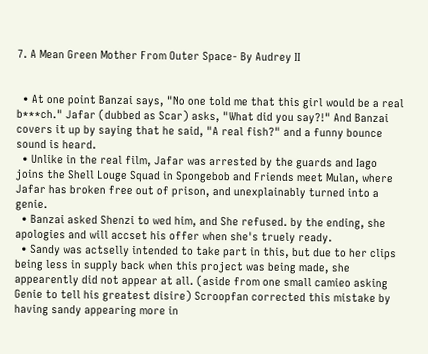7. A Mean Green Mother From Outer Space- By Audrey II


  • At one point Banzai says, "No one told me that this girl would be a real b***ch." Jafar (dubbed as Scar) asks, "What did you say?!" And Banzai covers it up by saying that he said, "A real fish?" and a funny bounce sound is heard.
  • Unlike in the real film, Jafar was arrested by the guards and Iago joins the Shell Louge Squad in Spongebob and Friends meet Mulan, where Jafar has broken free out of prison, and unexplainably turned into a genie.
  • Banzai asked Shenzi to wed him, and She refused. by the ending, she apologies and will accset his offer when she's truely ready.
  • Sandy was actselly intended to take part in this, but due to her clips being less in supply back when this project was being made, she appearently did not appear at all. (aside from one small camieo asking Genie to tell his greatest disire) Scroopfan corrected this mistake by having sandy appearing more in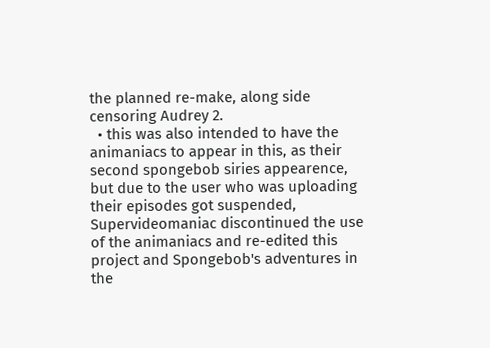the planned re-make, along side censoring Audrey 2.
  • this was also intended to have the animaniacs to appear in this, as their second spongebob siries appearence, but due to the user who was uploading their episodes got suspended, Supervideomaniac discontinued the use of the animaniacs and re-edited this project and Spongebob's adventures in the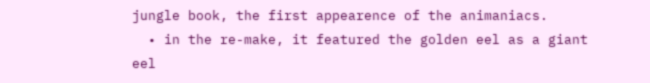jungle book, the first appearence of the animaniacs.
  • in the re-make, it featured the golden eel as a giant eel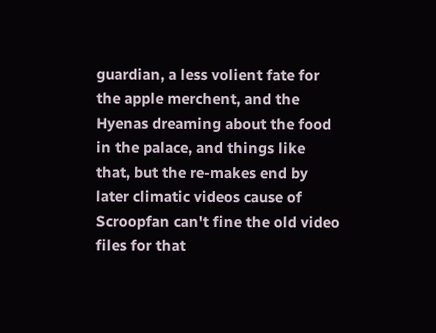guardian, a less volient fate for the apple merchent, and the Hyenas dreaming about the food in the palace, and things like that, but the re-makes end by later climatic videos cause of Scroopfan can't fine the old video files for that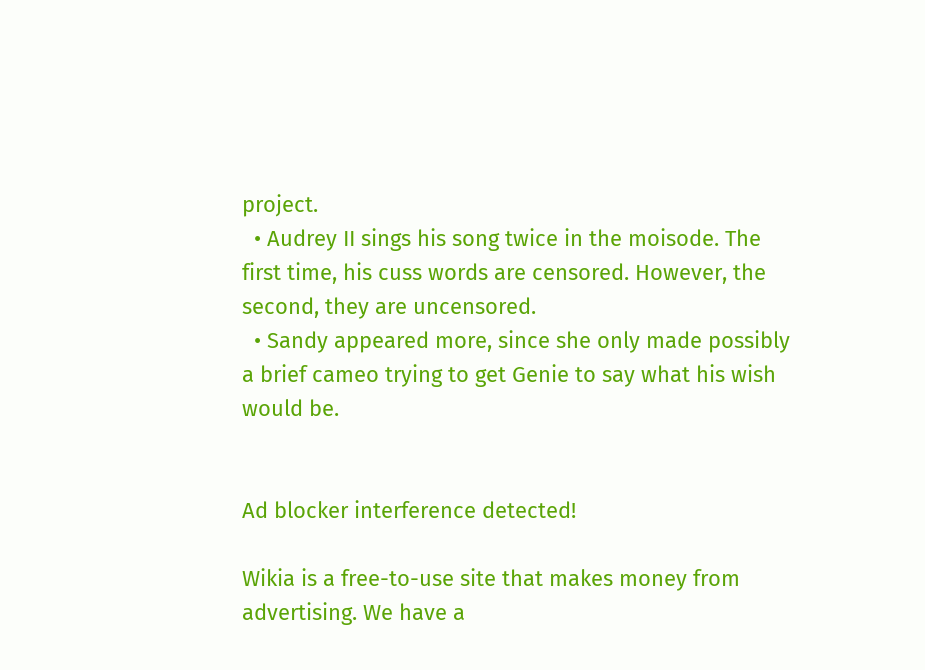project.
  • Audrey II sings his song twice in the moisode. The first time, his cuss words are censored. However, the second, they are uncensored.
  • Sandy appeared more, since she only made possibly a brief cameo trying to get Genie to say what his wish would be.


Ad blocker interference detected!

Wikia is a free-to-use site that makes money from advertising. We have a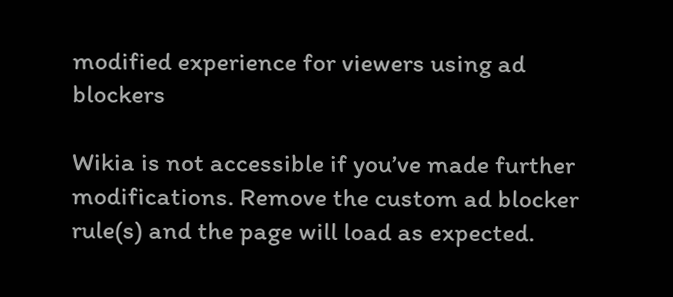modified experience for viewers using ad blockers

Wikia is not accessible if you’ve made further modifications. Remove the custom ad blocker rule(s) and the page will load as expected.